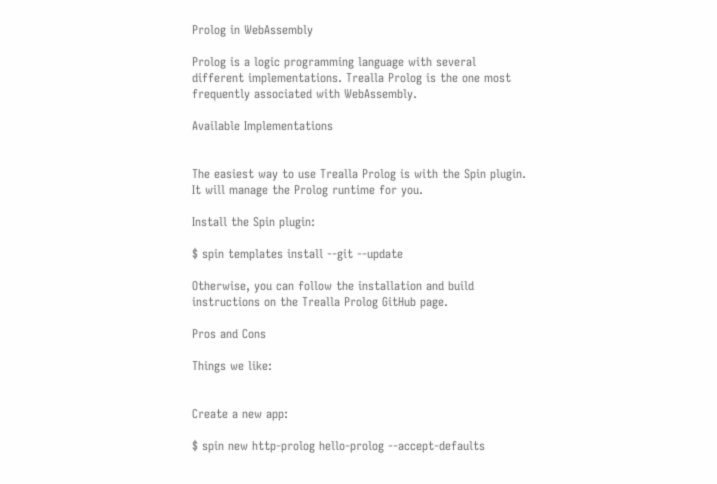Prolog in WebAssembly

Prolog is a logic programming language with several different implementations. Trealla Prolog is the one most frequently associated with WebAssembly.

Available Implementations


The easiest way to use Trealla Prolog is with the Spin plugin. It will manage the Prolog runtime for you.

Install the Spin plugin:

$ spin templates install --git --update

Otherwise, you can follow the installation and build instructions on the Trealla Prolog GitHub page.

Pros and Cons

Things we like:


Create a new app:

$ spin new http-prolog hello-prolog --accept-defaults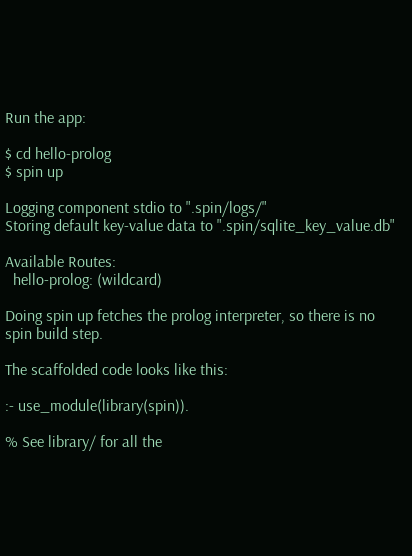Run the app:

$ cd hello-prolog
$ spin up

Logging component stdio to ".spin/logs/"
Storing default key-value data to ".spin/sqlite_key_value.db"

Available Routes:
  hello-prolog: (wildcard)

Doing spin up fetches the prolog interpreter, so there is no spin build step.

The scaffolded code looks like this:

:- use_module(library(spin)).

% See library/ for all the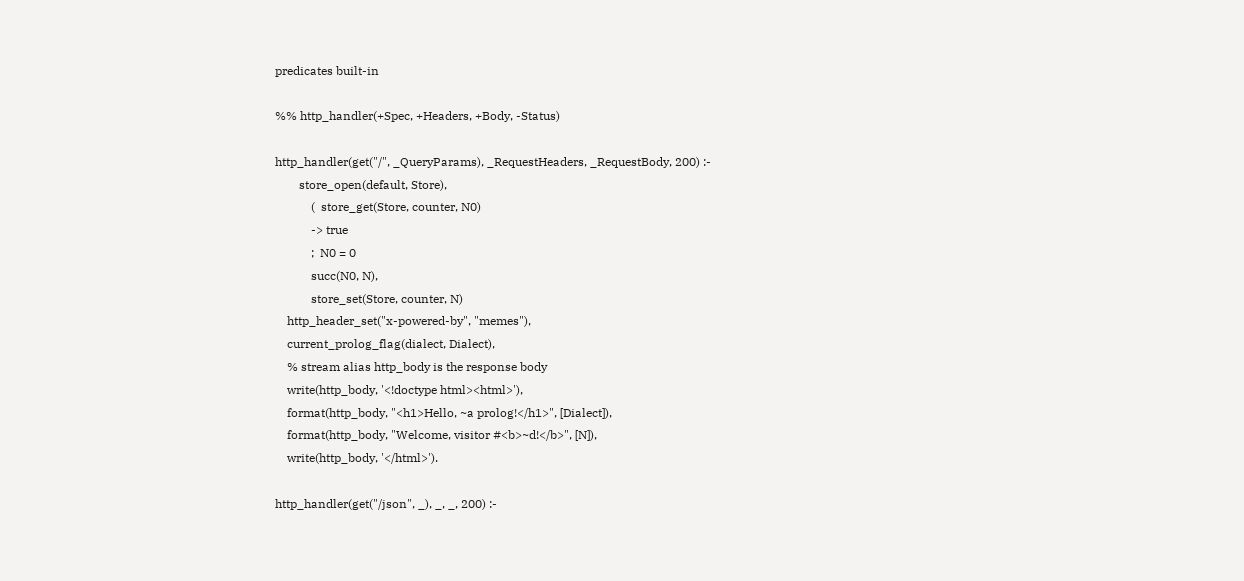predicates built-in

%% http_handler(+Spec, +Headers, +Body, -Status)

http_handler(get("/", _QueryParams), _RequestHeaders, _RequestBody, 200) :-
        store_open(default, Store),
            (  store_get(Store, counter, N0)
            -> true
            ;  N0 = 0
            succ(N0, N),
            store_set(Store, counter, N)
    http_header_set("x-powered-by", "memes"),
    current_prolog_flag(dialect, Dialect),
    % stream alias http_body is the response body
    write(http_body, '<!doctype html><html>'),
    format(http_body, "<h1>Hello, ~a prolog!</h1>", [Dialect]),
    format(http_body, "Welcome, visitor #<b>~d!</b>", [N]),
    write(http_body, '</html>').

http_handler(get("/json", _), _, _, 200) :-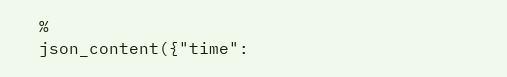% json_content({"time":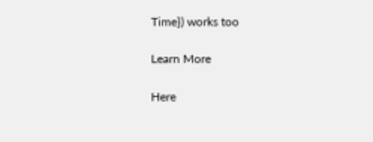Time}) works too

Learn More

Here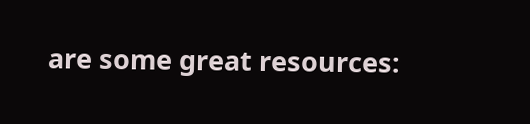are some great resources: